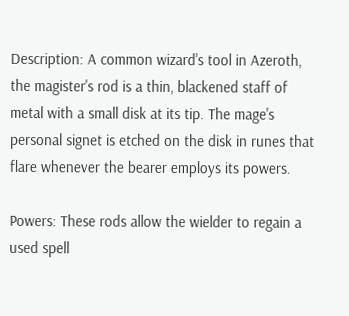Description: A common wizard's tool in Azeroth, the magister's rod is a thin, blackened staff of metal with a small disk at its tip. The mage's personal signet is etched on the disk in runes that flare whenever the bearer employs its powers.

Powers: These rods allow the wielder to regain a used spell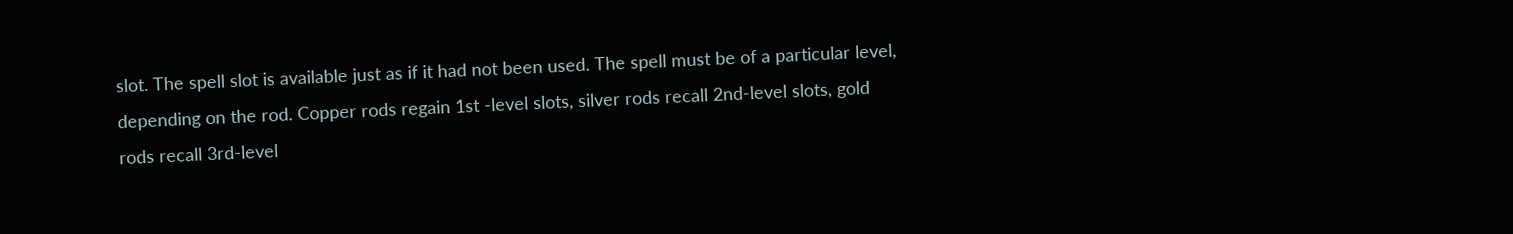slot. The spell slot is available just as if it had not been used. The spell must be of a particular level, depending on the rod. Copper rods regain 1st -level slots, silver rods recall 2nd-level slots, gold rods recall 3rd-level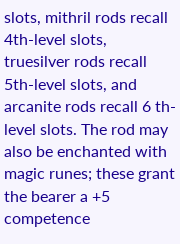slots, mithril rods recall 4th-level slots, truesilver rods recall 5th-level slots, and arcanite rods recall 6 th-level slots. The rod may also be enchanted with magic runes; these grant the bearer a +5 competence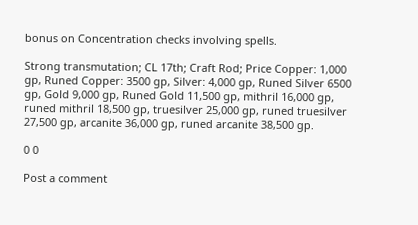bonus on Concentration checks involving spells.

Strong transmutation; CL 17th; Craft Rod; Price Copper: 1,000 gp, Runed Copper: 3500 gp, Silver: 4,000 gp, Runed Silver 6500 gp, Gold 9,000 gp, Runed Gold 11,500 gp, mithril 16,000 gp, runed mithril 18,500 gp, truesilver 25,000 gp, runed truesilver 27,500 gp, arcanite 36,000 gp, runed arcanite 38,500 gp.

0 0

Post a comment